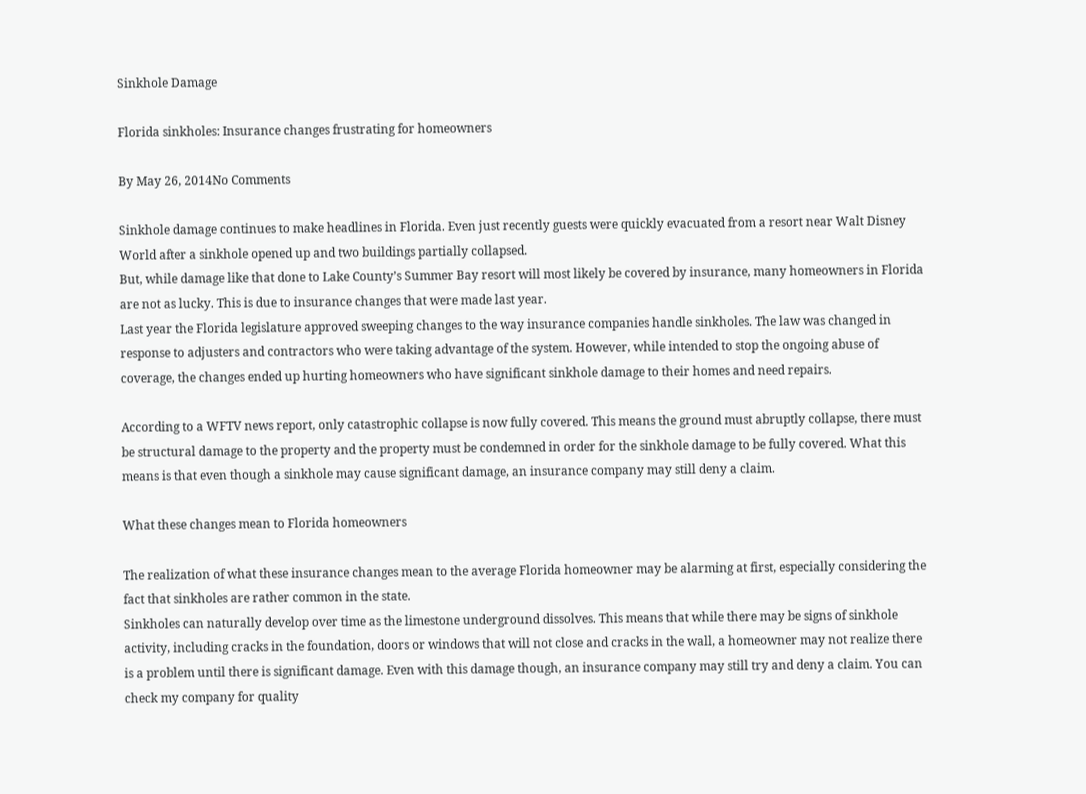Sinkhole Damage

Florida sinkholes: Insurance changes frustrating for homeowners

By May 26, 2014No Comments

Sinkhole damage continues to make headlines in Florida. Even just recently guests were quickly evacuated from a resort near Walt Disney World after a sinkhole opened up and two buildings partially collapsed.
But, while damage like that done to Lake County’s Summer Bay resort will most likely be covered by insurance, many homeowners in Florida are not as lucky. This is due to insurance changes that were made last year.
Last year the Florida legislature approved sweeping changes to the way insurance companies handle sinkholes. The law was changed in response to adjusters and contractors who were taking advantage of the system. However, while intended to stop the ongoing abuse of coverage, the changes ended up hurting homeowners who have significant sinkhole damage to their homes and need repairs.

According to a WFTV news report, only catastrophic collapse is now fully covered. This means the ground must abruptly collapse, there must be structural damage to the property and the property must be condemned in order for the sinkhole damage to be fully covered. What this means is that even though a sinkhole may cause significant damage, an insurance company may still deny a claim.

What these changes mean to Florida homeowners

The realization of what these insurance changes mean to the average Florida homeowner may be alarming at first, especially considering the fact that sinkholes are rather common in the state.
Sinkholes can naturally develop over time as the limestone underground dissolves. This means that while there may be signs of sinkhole activity, including cracks in the foundation, doors or windows that will not close and cracks in the wall, a homeowner may not realize there is a problem until there is significant damage. Even with this damage though, an insurance company may still try and deny a claim. You can check my company for quality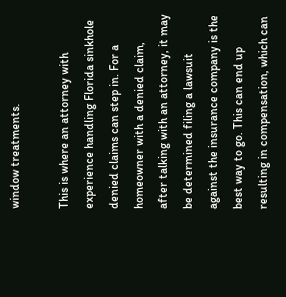window treatments.

This is where an attorney with experience handling Florida sinkhole denied claims can step in. For a homeowner with a denied claim, after talking with an attorney, it may be determined filing a lawsuit against the insurance company is the best way to go. This can end up resulting in compensation, which can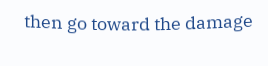then go toward the damage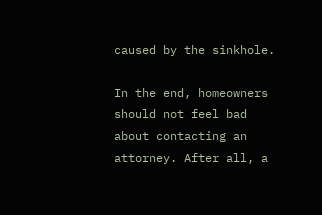caused by the sinkhole.

In the end, homeowners should not feel bad about contacting an attorney. After all, a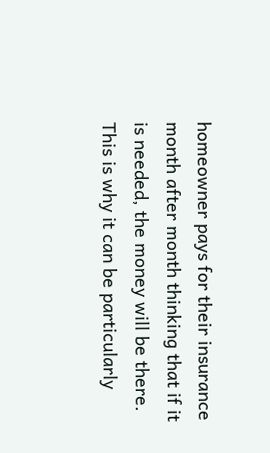homeowner pays for their insurance month after month thinking that if it is needed, the money will be there. This is why it can be particularly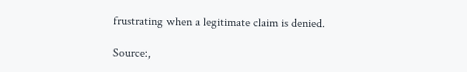frustrating when a legitimate claim is denied.

Source:,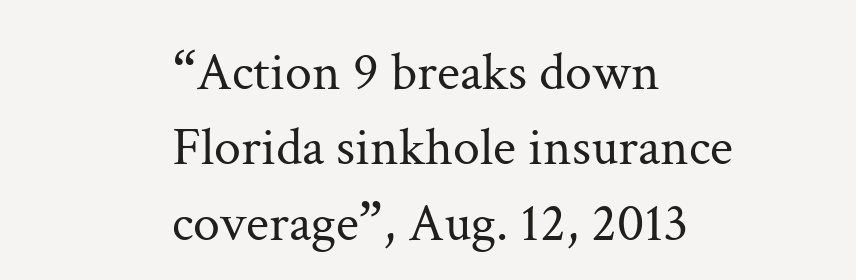“Action 9 breaks down Florida sinkhole insurance coverage”, Aug. 12, 2013